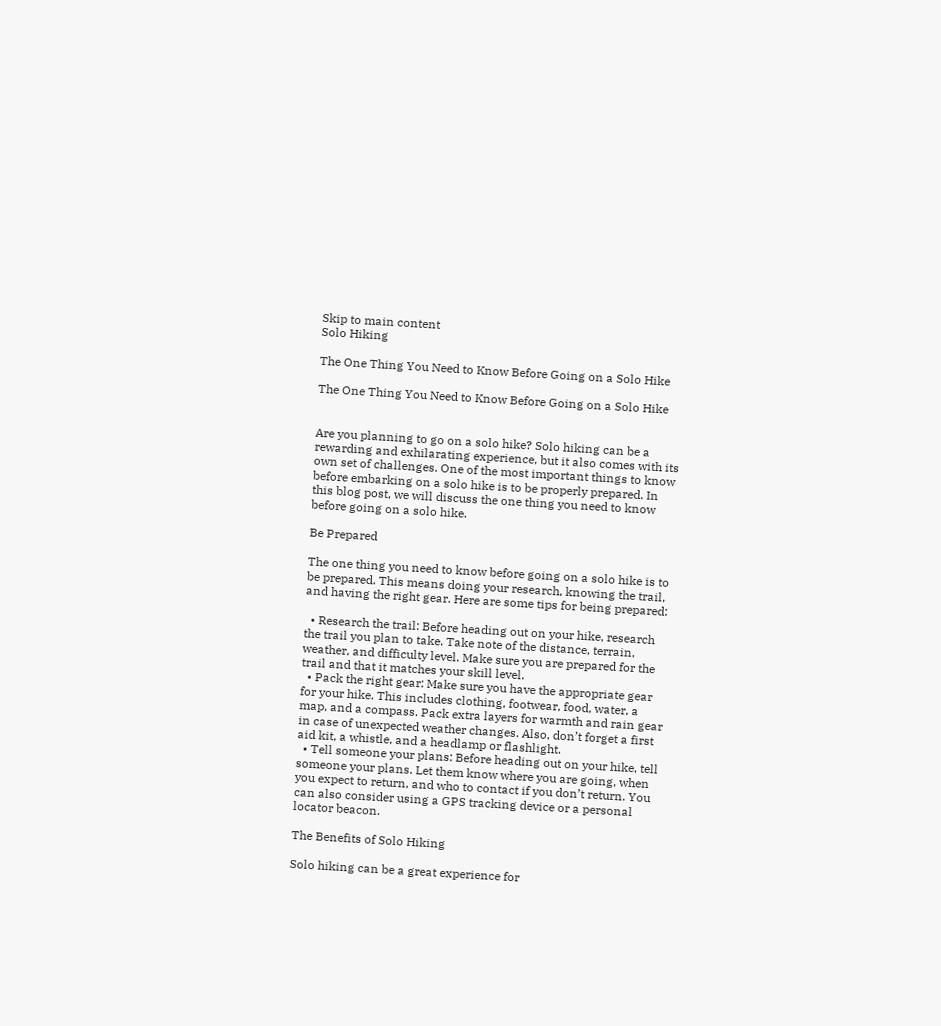Skip to main content
Solo Hiking

The One Thing You Need to Know Before Going on a Solo Hike

The One Thing You Need to Know Before Going on a Solo Hike


Are you planning to go on a solo hike? Solo hiking can be a rewarding and exhilarating experience, but it also comes with its own set of challenges. One of the most important things to know before embarking on a solo hike is to be properly prepared. In this blog post, we will discuss the one thing you need to know before going on a solo hike.

Be Prepared

The one thing you need to know before going on a solo hike is to be prepared. This means doing your research, knowing the trail, and having the right gear. Here are some tips for being prepared:

  • Research the trail: Before heading out on your hike, research the trail you plan to take. Take note of the distance, terrain, weather, and difficulty level. Make sure you are prepared for the trail and that it matches your skill level.
  • Pack the right gear: Make sure you have the appropriate gear for your hike. This includes clothing, footwear, food, water, a map, and a compass. Pack extra layers for warmth and rain gear in case of unexpected weather changes. Also, don’t forget a first aid kit, a whistle, and a headlamp or flashlight.
  • Tell someone your plans: Before heading out on your hike, tell someone your plans. Let them know where you are going, when you expect to return, and who to contact if you don’t return. You can also consider using a GPS tracking device or a personal locator beacon.

The Benefits of Solo Hiking

Solo hiking can be a great experience for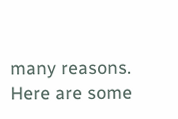many reasons. Here are some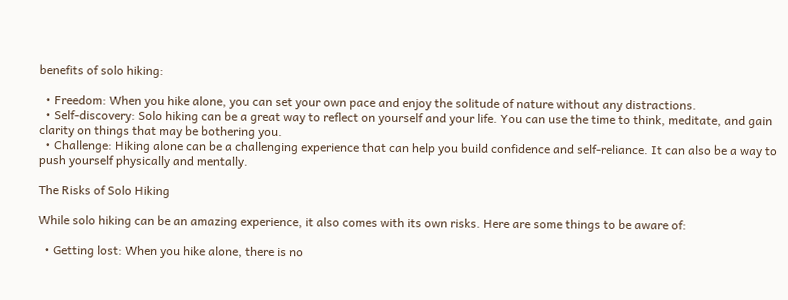benefits of solo hiking:

  • Freedom: When you hike alone, you can set your own pace and enjoy the solitude of nature without any distractions.
  • Self-discovery: Solo hiking can be a great way to reflect on yourself and your life. You can use the time to think, meditate, and gain clarity on things that may be bothering you.
  • Challenge: Hiking alone can be a challenging experience that can help you build confidence and self-reliance. It can also be a way to push yourself physically and mentally.

The Risks of Solo Hiking

While solo hiking can be an amazing experience, it also comes with its own risks. Here are some things to be aware of:

  • Getting lost: When you hike alone, there is no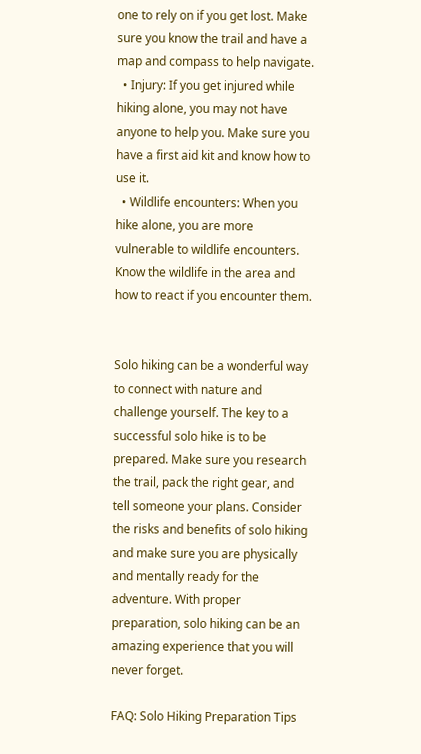one to rely on if you get lost. Make sure you know the trail and have a map and compass to help navigate.
  • Injury: If you get injured while hiking alone, you may not have anyone to help you. Make sure you have a first aid kit and know how to use it.
  • Wildlife encounters: When you hike alone, you are more vulnerable to wildlife encounters. Know the wildlife in the area and how to react if you encounter them.


Solo hiking can be a wonderful way to connect with nature and challenge yourself. The key to a successful solo hike is to be prepared. Make sure you research the trail, pack the right gear, and tell someone your plans. Consider the risks and benefits of solo hiking and make sure you are physically and mentally ready for the adventure. With proper preparation, solo hiking can be an amazing experience that you will never forget.

FAQ: Solo Hiking Preparation Tips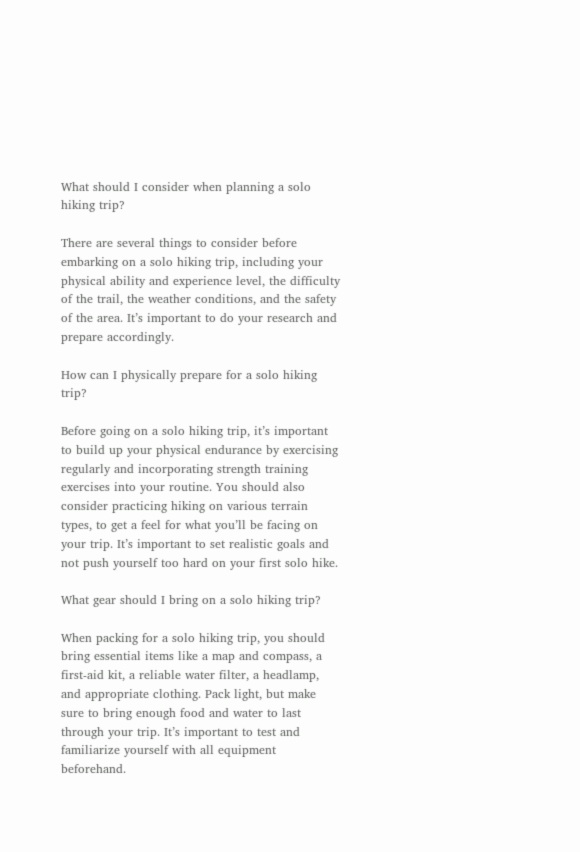What should I consider when planning a solo hiking trip?

There are several things to consider before embarking on a solo hiking trip, including your physical ability and experience level, the difficulty of the trail, the weather conditions, and the safety of the area. It’s important to do your research and prepare accordingly.

How can I physically prepare for a solo hiking trip?

Before going on a solo hiking trip, it’s important to build up your physical endurance by exercising regularly and incorporating strength training exercises into your routine. You should also consider practicing hiking on various terrain types, to get a feel for what you’ll be facing on your trip. It’s important to set realistic goals and not push yourself too hard on your first solo hike.

What gear should I bring on a solo hiking trip?

When packing for a solo hiking trip, you should bring essential items like a map and compass, a first-aid kit, a reliable water filter, a headlamp, and appropriate clothing. Pack light, but make sure to bring enough food and water to last through your trip. It’s important to test and familiarize yourself with all equipment beforehand.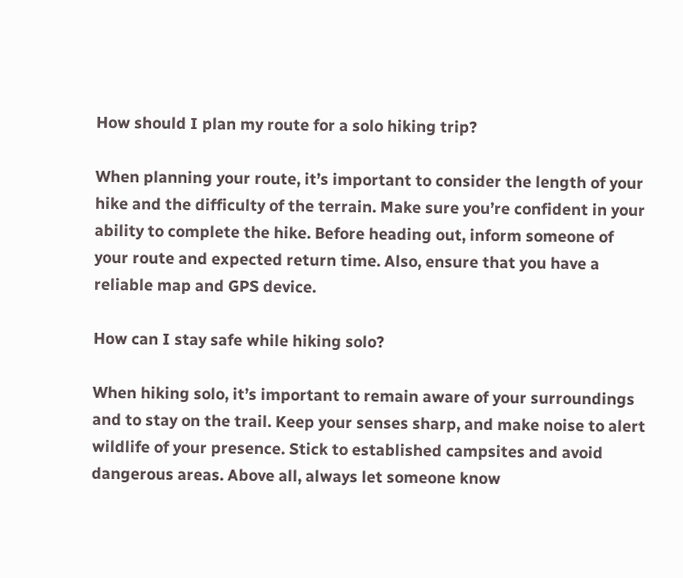How should I plan my route for a solo hiking trip?

When planning your route, it’s important to consider the length of your hike and the difficulty of the terrain. Make sure you’re confident in your ability to complete the hike. Before heading out, inform someone of your route and expected return time. Also, ensure that you have a reliable map and GPS device.

How can I stay safe while hiking solo?

When hiking solo, it’s important to remain aware of your surroundings and to stay on the trail. Keep your senses sharp, and make noise to alert wildlife of your presence. Stick to established campsites and avoid dangerous areas. Above all, always let someone know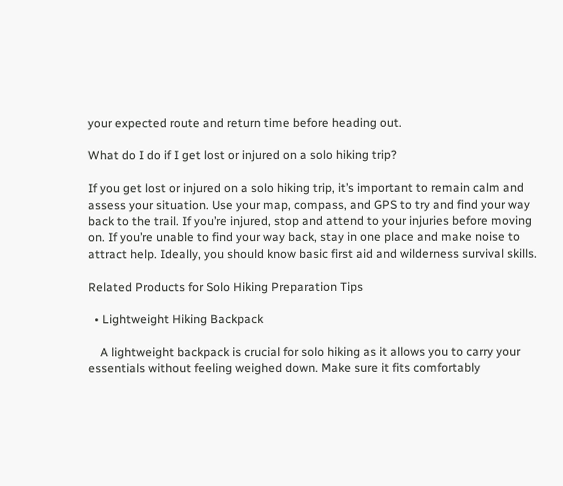your expected route and return time before heading out.

What do I do if I get lost or injured on a solo hiking trip?

If you get lost or injured on a solo hiking trip, it’s important to remain calm and assess your situation. Use your map, compass, and GPS to try and find your way back to the trail. If you’re injured, stop and attend to your injuries before moving on. If you’re unable to find your way back, stay in one place and make noise to attract help. Ideally, you should know basic first aid and wilderness survival skills.

Related Products for Solo Hiking Preparation Tips

  • Lightweight Hiking Backpack

    A lightweight backpack is crucial for solo hiking as it allows you to carry your essentials without feeling weighed down. Make sure it fits comfortably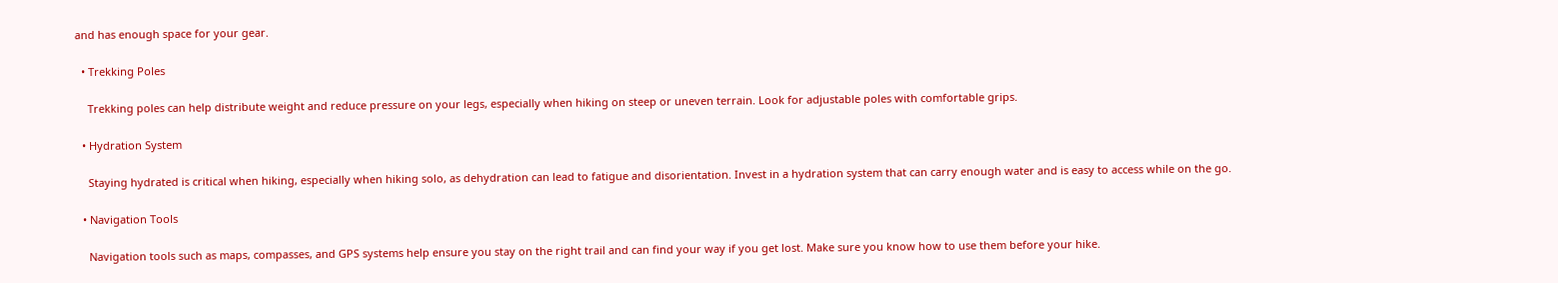and has enough space for your gear.

  • Trekking Poles

    Trekking poles can help distribute weight and reduce pressure on your legs, especially when hiking on steep or uneven terrain. Look for adjustable poles with comfortable grips.

  • Hydration System

    Staying hydrated is critical when hiking, especially when hiking solo, as dehydration can lead to fatigue and disorientation. Invest in a hydration system that can carry enough water and is easy to access while on the go.

  • Navigation Tools

    Navigation tools such as maps, compasses, and GPS systems help ensure you stay on the right trail and can find your way if you get lost. Make sure you know how to use them before your hike.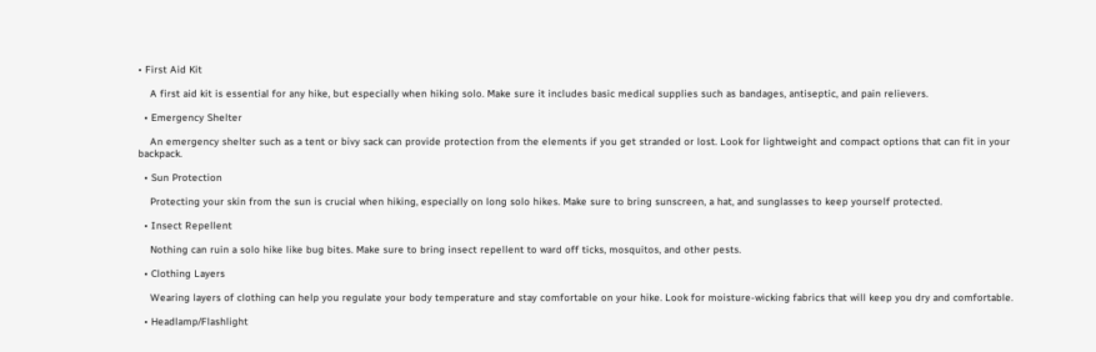• First Aid Kit

    A first aid kit is essential for any hike, but especially when hiking solo. Make sure it includes basic medical supplies such as bandages, antiseptic, and pain relievers.

  • Emergency Shelter

    An emergency shelter such as a tent or bivy sack can provide protection from the elements if you get stranded or lost. Look for lightweight and compact options that can fit in your backpack.

  • Sun Protection

    Protecting your skin from the sun is crucial when hiking, especially on long solo hikes. Make sure to bring sunscreen, a hat, and sunglasses to keep yourself protected.

  • Insect Repellent

    Nothing can ruin a solo hike like bug bites. Make sure to bring insect repellent to ward off ticks, mosquitos, and other pests.

  • Clothing Layers

    Wearing layers of clothing can help you regulate your body temperature and stay comfortable on your hike. Look for moisture-wicking fabrics that will keep you dry and comfortable.

  • Headlamp/Flashlight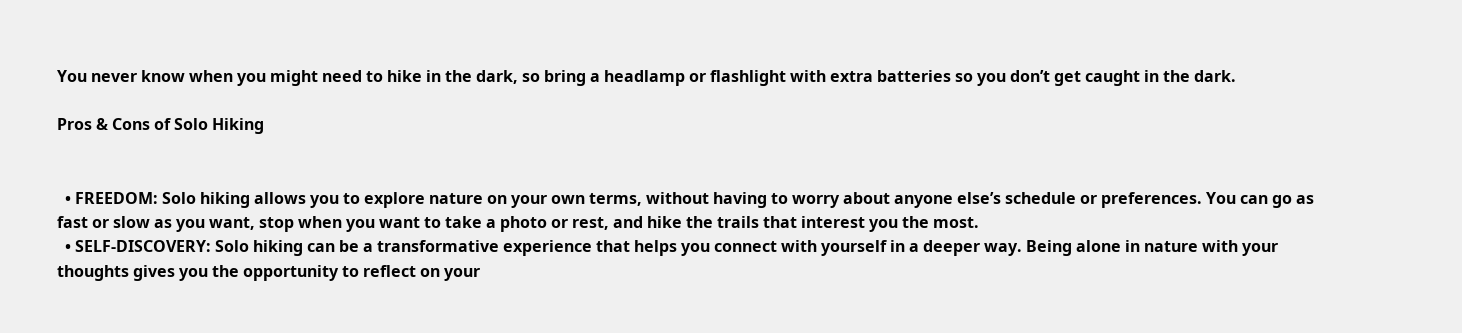You never know when you might need to hike in the dark, so bring a headlamp or flashlight with extra batteries so you don’t get caught in the dark.

Pros & Cons of Solo Hiking


  • FREEDOM: Solo hiking allows you to explore nature on your own terms, without having to worry about anyone else’s schedule or preferences. You can go as fast or slow as you want, stop when you want to take a photo or rest, and hike the trails that interest you the most.
  • SELF-DISCOVERY: Solo hiking can be a transformative experience that helps you connect with yourself in a deeper way. Being alone in nature with your thoughts gives you the opportunity to reflect on your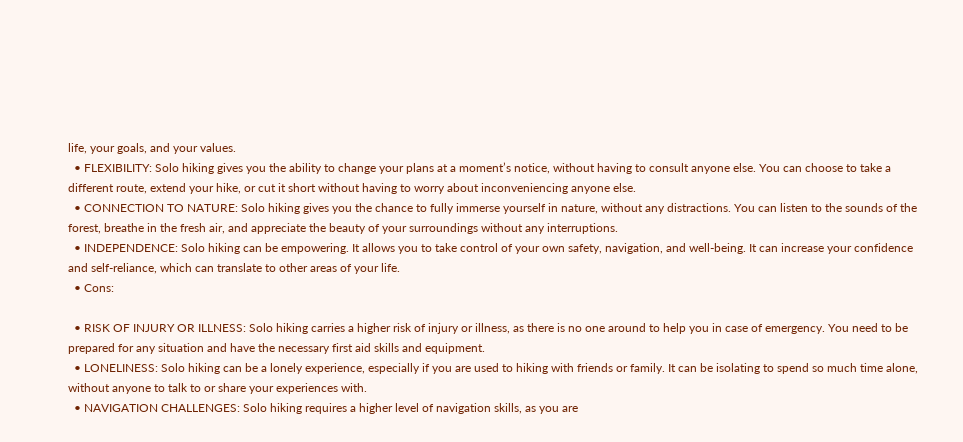life, your goals, and your values.
  • FLEXIBILITY: Solo hiking gives you the ability to change your plans at a moment’s notice, without having to consult anyone else. You can choose to take a different route, extend your hike, or cut it short without having to worry about inconveniencing anyone else.
  • CONNECTION TO NATURE: Solo hiking gives you the chance to fully immerse yourself in nature, without any distractions. You can listen to the sounds of the forest, breathe in the fresh air, and appreciate the beauty of your surroundings without any interruptions.
  • INDEPENDENCE: Solo hiking can be empowering. It allows you to take control of your own safety, navigation, and well-being. It can increase your confidence and self-reliance, which can translate to other areas of your life.
  • Cons:

  • RISK OF INJURY OR ILLNESS: Solo hiking carries a higher risk of injury or illness, as there is no one around to help you in case of emergency. You need to be prepared for any situation and have the necessary first aid skills and equipment.
  • LONELINESS: Solo hiking can be a lonely experience, especially if you are used to hiking with friends or family. It can be isolating to spend so much time alone, without anyone to talk to or share your experiences with.
  • NAVIGATION CHALLENGES: Solo hiking requires a higher level of navigation skills, as you are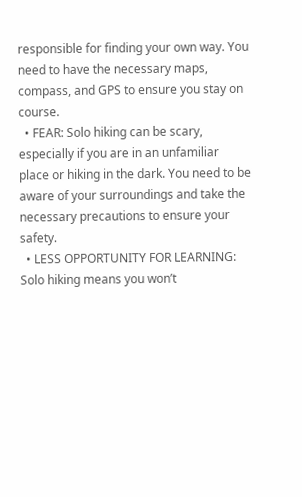responsible for finding your own way. You need to have the necessary maps, compass, and GPS to ensure you stay on course.
  • FEAR: Solo hiking can be scary, especially if you are in an unfamiliar place or hiking in the dark. You need to be aware of your surroundings and take the necessary precautions to ensure your safety.
  • LESS OPPORTUNITY FOR LEARNING: Solo hiking means you won’t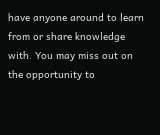have anyone around to learn from or share knowledge with. You may miss out on the opportunity to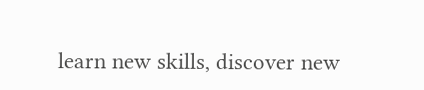learn new skills, discover new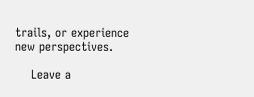trails, or experience new perspectives.

    Leave a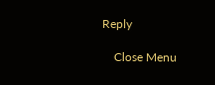Reply

    Close Menu